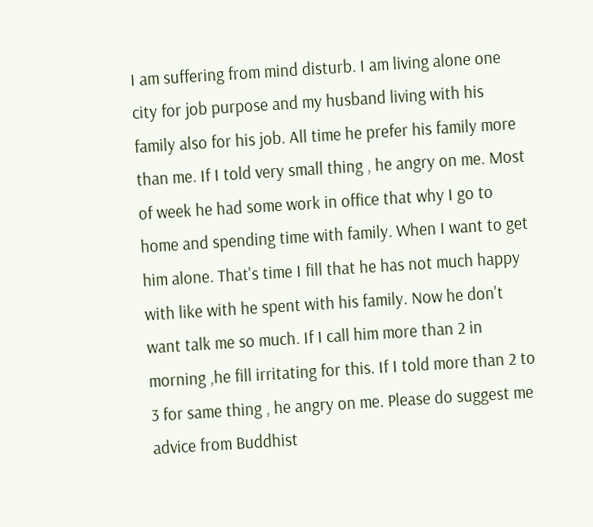I am suffering from mind disturb. I am living alone one city for job purpose and my husband living with his family also for his job. All time he prefer his family more than me. If I told very small thing , he angry on me. Most of week he had some work in office that why I go to home and spending time with family. When I want to get him alone. That's time I fill that he has not much happy with like with he spent with his family. Now he don't want talk me so much. If I call him more than 2 in morning ,he fill irritating for this. If I told more than 2 to 3 for same thing , he angry on me. Please do suggest me advice from Buddhist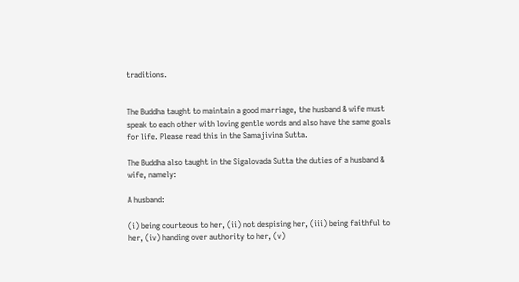traditions.


The Buddha taught to maintain a good marriage, the husband & wife must speak to each other with loving gentle words and also have the same goals for life. Please read this in the Samajivina Sutta.

The Buddha also taught in the Sigalovada Sutta the duties of a husband & wife, namely:

A husband:

(i) being courteous to her, (ii) not despising her, (iii) being faithful to her, (iv) handing over authority to her, (v)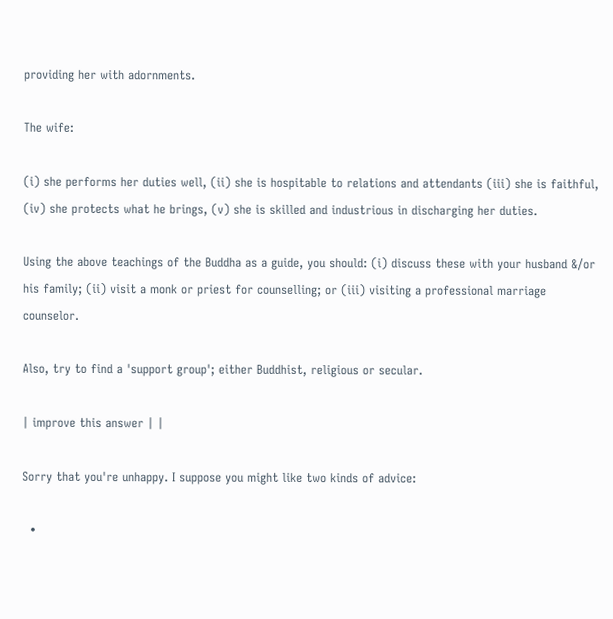providing her with adornments.

The wife:

(i) she performs her duties well, (ii) she is hospitable to relations and attendants (iii) she is faithful, (iv) she protects what he brings, (v) she is skilled and industrious in discharging her duties.

Using the above teachings of the Buddha as a guide, you should: (i) discuss these with your husband &/or his family; (ii) visit a monk or priest for counselling; or (iii) visiting a professional marriage counselor.

Also, try to find a 'support group'; either Buddhist, religious or secular.

| improve this answer | |

Sorry that you're unhappy. I suppose you might like two kinds of advice:

  •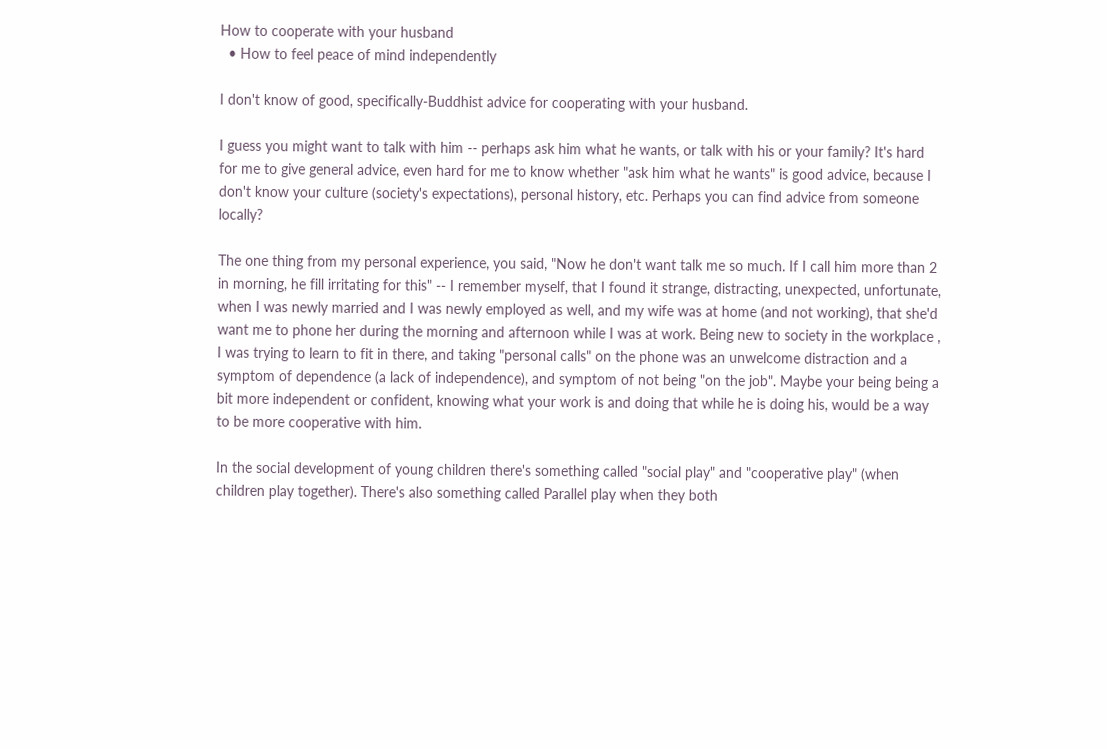How to cooperate with your husband
  • How to feel peace of mind independently

I don't know of good, specifically-Buddhist advice for cooperating with your husband.

I guess you might want to talk with him -- perhaps ask him what he wants, or talk with his or your family? It's hard for me to give general advice, even hard for me to know whether "ask him what he wants" is good advice, because I don't know your culture (society's expectations), personal history, etc. Perhaps you can find advice from someone locally?

The one thing from my personal experience, you said, "Now he don't want talk me so much. If I call him more than 2 in morning, he fill irritating for this" -- I remember myself, that I found it strange, distracting, unexpected, unfortunate, when I was newly married and I was newly employed as well, and my wife was at home (and not working), that she'd want me to phone her during the morning and afternoon while I was at work. Being new to society in the workplace , I was trying to learn to fit in there, and taking "personal calls" on the phone was an unwelcome distraction and a symptom of dependence (a lack of independence), and symptom of not being "on the job". Maybe your being being a bit more independent or confident, knowing what your work is and doing that while he is doing his, would be a way to be more cooperative with him.

In the social development of young children there's something called "social play" and "cooperative play" (when children play together). There's also something called Parallel play when they both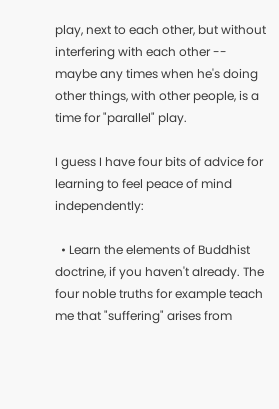play, next to each other, but without interfering with each other -- maybe any times when he's doing other things, with other people, is a time for "parallel" play.

I guess I have four bits of advice for learning to feel peace of mind independently:

  • Learn the elements of Buddhist doctrine, if you haven't already. The four noble truths for example teach me that "suffering" arises from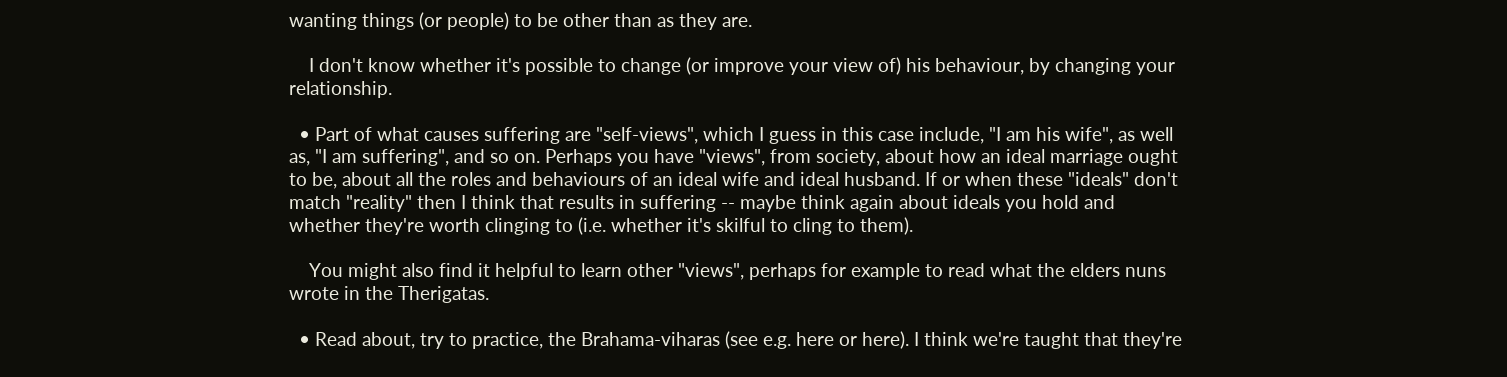wanting things (or people) to be other than as they are.

    I don't know whether it's possible to change (or improve your view of) his behaviour, by changing your relationship.

  • Part of what causes suffering are "self-views", which I guess in this case include, "I am his wife", as well as, "I am suffering", and so on. Perhaps you have "views", from society, about how an ideal marriage ought to be, about all the roles and behaviours of an ideal wife and ideal husband. If or when these "ideals" don't match "reality" then I think that results in suffering -- maybe think again about ideals you hold and whether they're worth clinging to (i.e. whether it's skilful to cling to them).

    You might also find it helpful to learn other "views", perhaps for example to read what the elders nuns wrote in the Therigatas.

  • Read about, try to practice, the Brahama-viharas (see e.g. here or here). I think we're taught that they're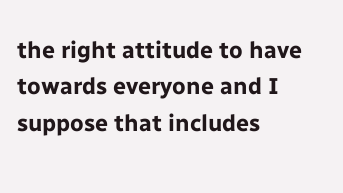the right attitude to have towards everyone and I suppose that includes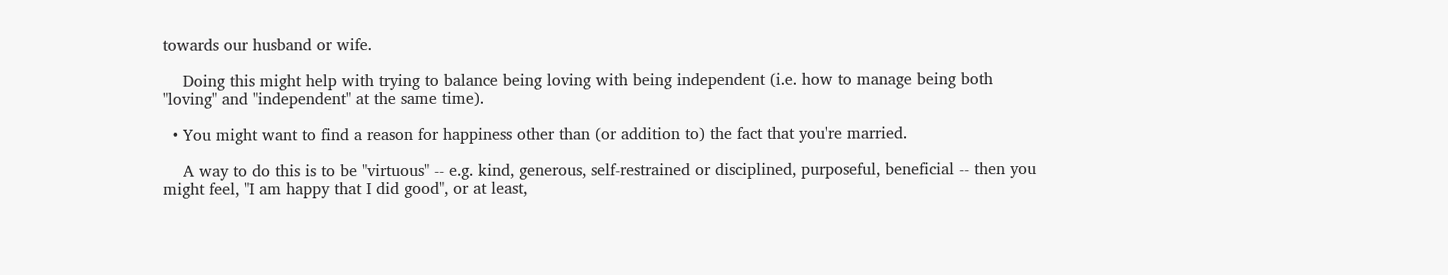towards our husband or wife.

    Doing this might help with trying to balance being loving with being independent (i.e. how to manage being both "loving" and "independent" at the same time).

  • You might want to find a reason for happiness other than (or addition to) the fact that you're married.

    A way to do this is to be "virtuous" -- e.g. kind, generous, self-restrained or disciplined, purposeful, beneficial -- then you might feel, "I am happy that I did good", or at least,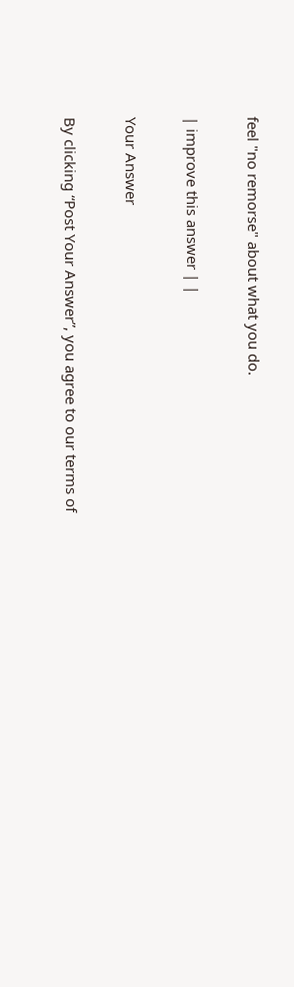feel "no remorse" about what you do.

| improve this answer | |

Your Answer

By clicking “Post Your Answer”, you agree to our terms of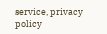service, privacy policy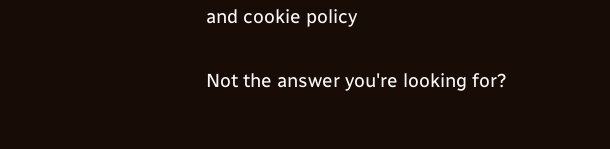and cookie policy

Not the answer you're looking for?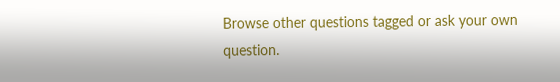Browse other questions tagged or ask your own question.